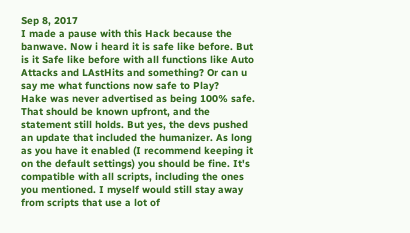Sep 8, 2017
I made a pause with this Hack because the banwave. Now i heard it is safe like before. But is it Safe like before with all functions like Auto Attacks and LAstHits and something? Or can u say me what functions now safe to Play?
Hake was never advertised as being 100% safe. That should be known upfront, and the statement still holds. But yes, the devs pushed an update that included the humanizer. As long as you have it enabled (I recommend keeping it on the default settings) you should be fine. It's compatible with all scripts, including the ones you mentioned. I myself would still stay away from scripts that use a lot of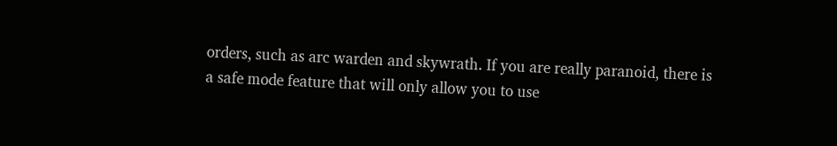orders, such as arc warden and skywrath. If you are really paranoid, there is a safe mode feature that will only allow you to use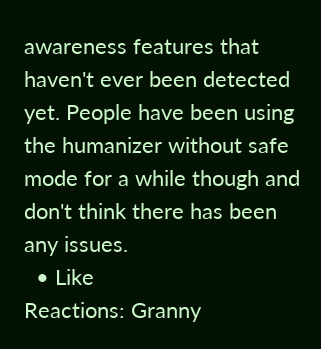awareness features that haven't ever been detected yet. People have been using the humanizer without safe mode for a while though and don't think there has been any issues.
  • Like
Reactions: Granny